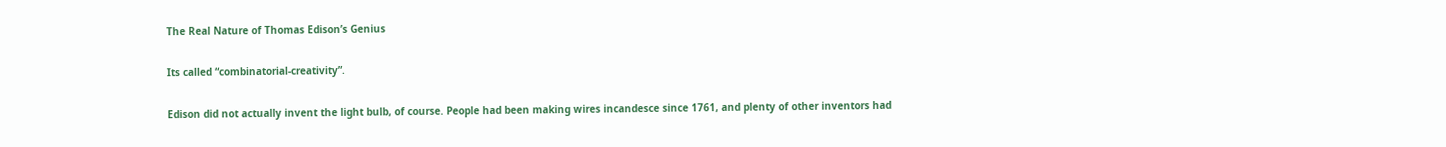The Real Nature of Thomas Edison’s Genius

Its called “combinatorial-creativity”.

Edison did not actually invent the light bulb, of course. People had been making wires incandesce since 1761, and plenty of other inventors had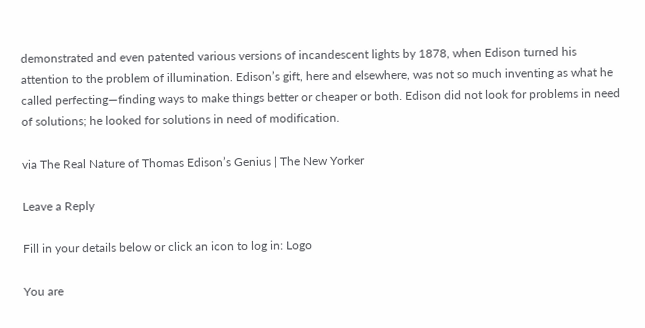demonstrated and even patented various versions of incandescent lights by 1878, when Edison turned his attention to the problem of illumination. Edison’s gift, here and elsewhere, was not so much inventing as what he called perfecting—finding ways to make things better or cheaper or both. Edison did not look for problems in need of solutions; he looked for solutions in need of modification.

via The Real Nature of Thomas Edison’s Genius | The New Yorker

Leave a Reply

Fill in your details below or click an icon to log in: Logo

You are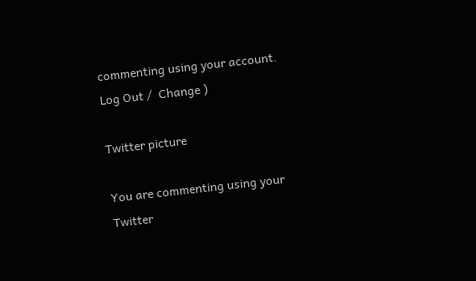commenting using your account. Log Out /  Change )

Twitter picture

You are commenting using your Twitter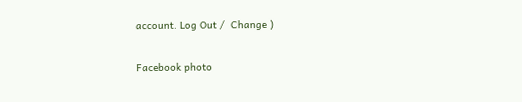account. Log Out /  Change )

Facebook photo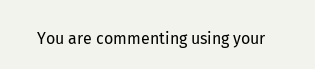You are commenting using your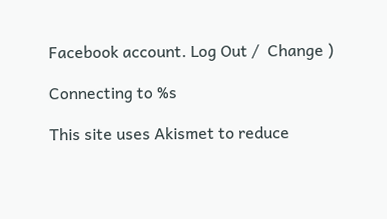Facebook account. Log Out /  Change )

Connecting to %s

This site uses Akismet to reduce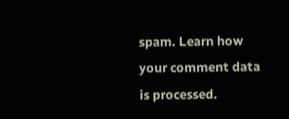spam. Learn how your comment data is processed.